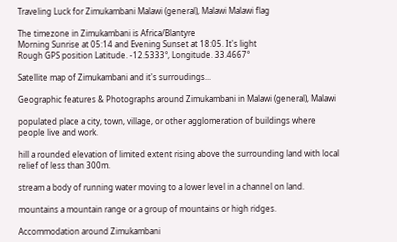Traveling Luck for Zimukambani Malawi (general), Malawi Malawi flag

The timezone in Zimukambani is Africa/Blantyre
Morning Sunrise at 05:14 and Evening Sunset at 18:05. It's light
Rough GPS position Latitude. -12.5333°, Longitude. 33.4667°

Satellite map of Zimukambani and it's surroudings...

Geographic features & Photographs around Zimukambani in Malawi (general), Malawi

populated place a city, town, village, or other agglomeration of buildings where people live and work.

hill a rounded elevation of limited extent rising above the surrounding land with local relief of less than 300m.

stream a body of running water moving to a lower level in a channel on land.

mountains a mountain range or a group of mountains or high ridges.

Accommodation around Zimukambani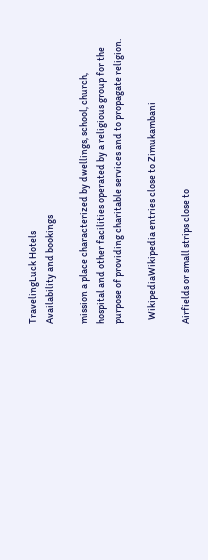TravelingLuck Hotels
Availability and bookings

mission a place characterized by dwellings, school, church, hospital and other facilities operated by a religious group for the purpose of providing charitable services and to propagate religion.

  WikipediaWikipedia entries close to Zimukambani

Airfields or small strips close to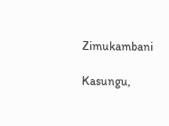Zimukambani

Kasungu,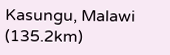Kasungu, Malawi (135.2km)